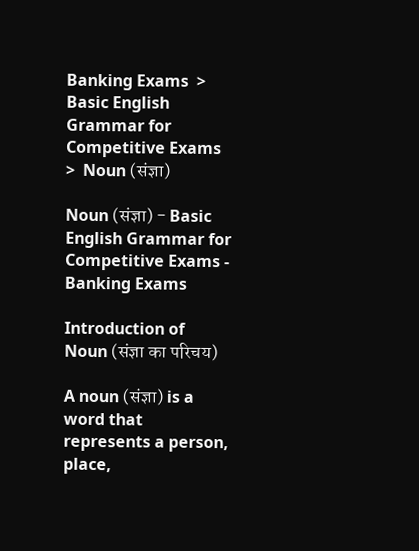Banking Exams  >  Basic English Grammar for Competitive Exams  >  Noun (संज्ञा)

Noun (संज्ञा) - Basic English Grammar for Competitive Exams - Banking Exams

Introduction of Noun (संज्ञा का परिचय)

A noun (संज्ञा) is a word that represents a person, place,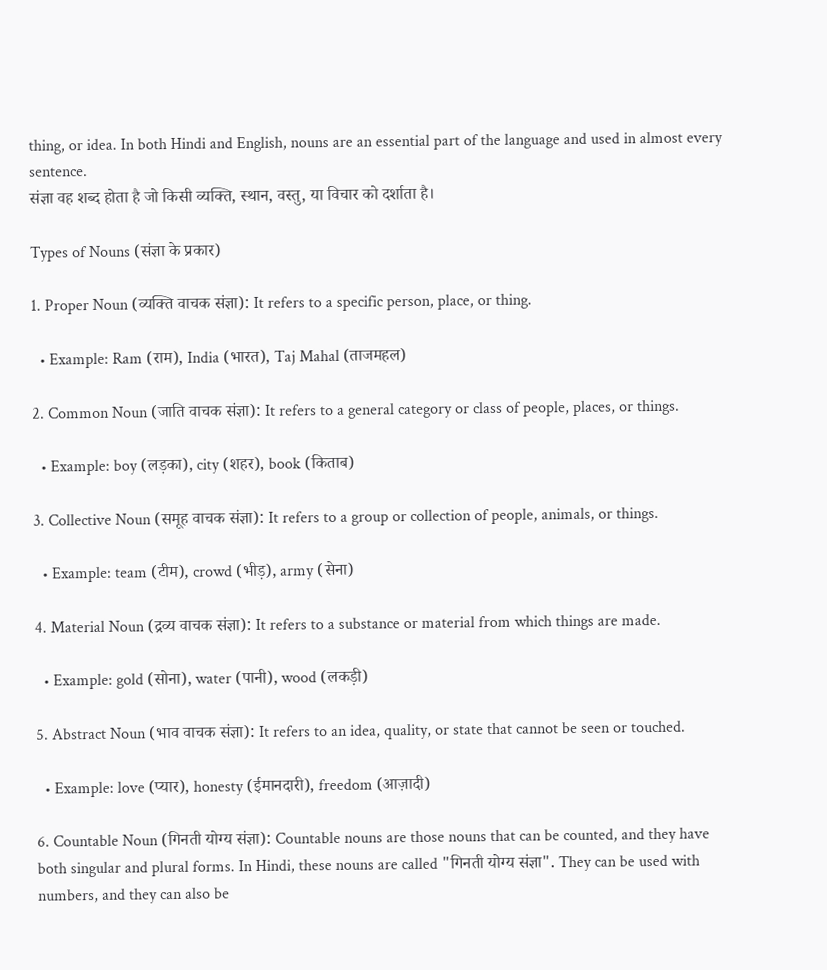thing, or idea. In both Hindi and English, nouns are an essential part of the language and used in almost every sentence.
संज्ञा वह शब्द होता है जो किसी व्यक्ति, स्थान, वस्तु, या विचार को दर्शाता है।

Types of Nouns (संज्ञा के प्रकार)

1. Proper Noun (व्यक्ति वाचक संज्ञा): It refers to a specific person, place, or thing.

  • Example: Ram (राम), India (भारत), Taj Mahal (ताजमहल)

2. Common Noun (जाति वाचक संज्ञा): It refers to a general category or class of people, places, or things.

  • Example: boy (लड़का), city (शहर), book (किताब)

3. Collective Noun (समूह वाचक संज्ञा): It refers to a group or collection of people, animals, or things.

  • Example: team (टीम), crowd (भीड़), army (सेना)

4. Material Noun (द्रव्य वाचक संज्ञा): It refers to a substance or material from which things are made.

  • Example: gold (सोना), water (पानी), wood (लकड़ी)

5. Abstract Noun (भाव वाचक संज्ञा): It refers to an idea, quality, or state that cannot be seen or touched.

  • Example: love (प्यार), honesty (ईमानदारी), freedom (आज़ादी)

6. Countable Noun (गिनती योग्य संज्ञा): Countable nouns are those nouns that can be counted, and they have both singular and plural forms. In Hindi, these nouns are called "गिनती योग्य संज्ञा". They can be used with numbers, and they can also be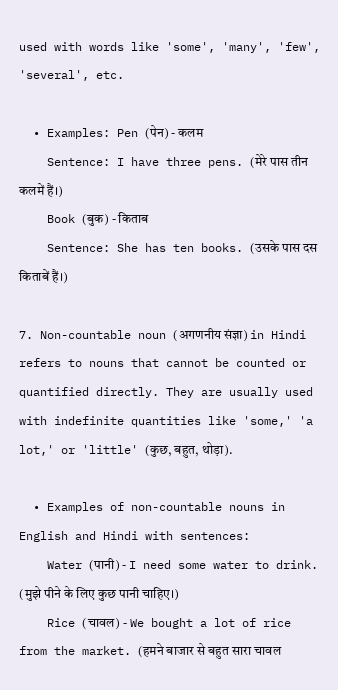used with words like 'some', 'many', 'few', 'several', etc.

  • Examples: Pen (पेन) - कलम
    Sentence: I have three pens. (मेरे पास तीन कलमें हैं।)
    Book (बुक) - किताब
    Sentence: She has ten books. (उसके पास दस किताबें हैं।)

7. Non-countable noun (अगणनीय संज्ञा) in Hindi refers to nouns that cannot be counted or quantified directly. They are usually used with indefinite quantities like 'some,' 'a lot,' or 'little' (कुछ, बहुत, थोड़ा).

  • Examples of non-countable nouns in English and Hindi with sentences:
    Water (पानी) - I need some water to drink. (मुझे पीने के लिए कुछ पानी चाहिए।)
    Rice (चावल) - We bought a lot of rice from the market. (हमने बाजार से बहुत सारा चावल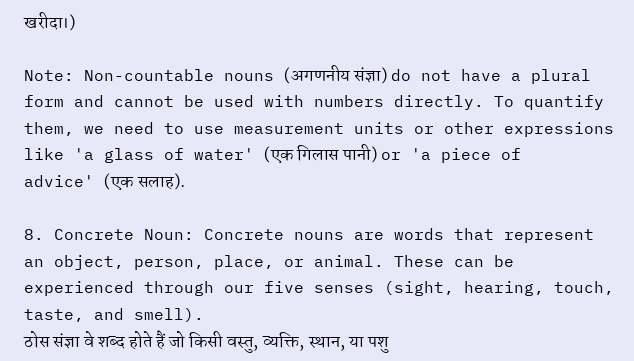खरीदा।)

Note: Non-countable nouns (अगणनीय संज्ञा) do not have a plural form and cannot be used with numbers directly. To quantify them, we need to use measurement units or other expressions like 'a glass of water' (एक गिलास पानी) or 'a piece of advice' (एक सलाह).

8. Concrete Noun: Concrete nouns are words that represent an object, person, place, or animal. These can be experienced through our five senses (sight, hearing, touch, taste, and smell).
ठोस संज्ञा वे शब्द होते हैं जो किसी वस्तु, व्यक्ति, स्थान, या पशु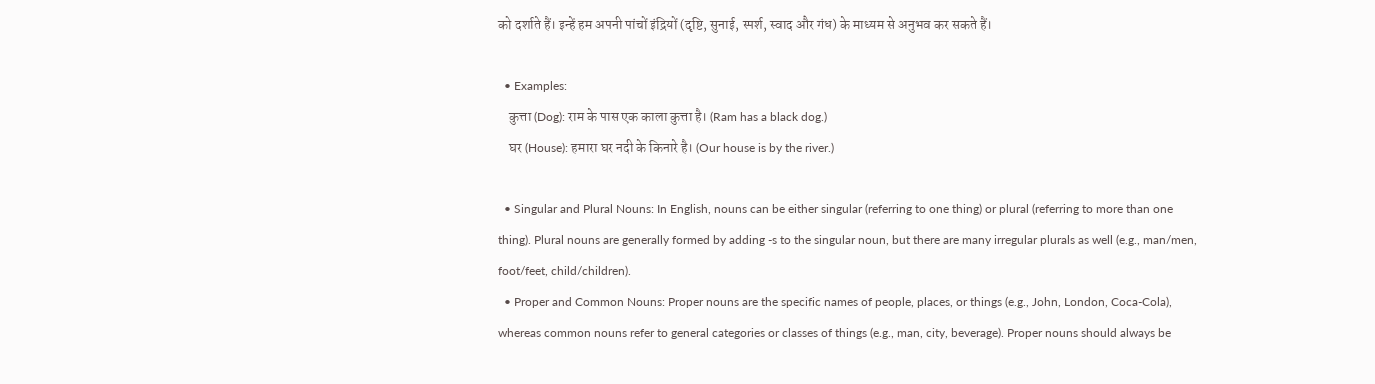को दर्शाते हैं। इन्हें हम अपनी पांचों इंद्रियों (दृष्टि, सुनाई, स्पर्श, स्वाद और गंध) के माध्यम से अनुभव कर सकते हैं।

  • Examples:
    कुत्ता (Dog): राम के पास एक काला कुत्ता है। (Ram has a black dog.)
    घर (House): हमारा घर नदी के किनारे है। (Our house is by the river.)

  • Singular and Plural Nouns: In English, nouns can be either singular (referring to one thing) or plural (referring to more than one thing). Plural nouns are generally formed by adding -s to the singular noun, but there are many irregular plurals as well (e.g., man/men, foot/feet, child/children).
  • Proper and Common Nouns: Proper nouns are the specific names of people, places, or things (e.g., John, London, Coca-Cola), whereas common nouns refer to general categories or classes of things (e.g., man, city, beverage). Proper nouns should always be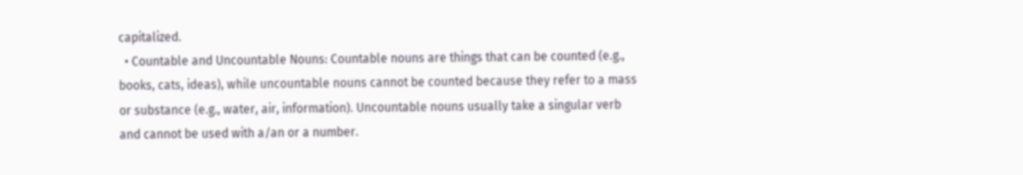capitalized.
  • Countable and Uncountable Nouns: Countable nouns are things that can be counted (e.g., books, cats, ideas), while uncountable nouns cannot be counted because they refer to a mass or substance (e.g., water, air, information). Uncountable nouns usually take a singular verb and cannot be used with a/an or a number.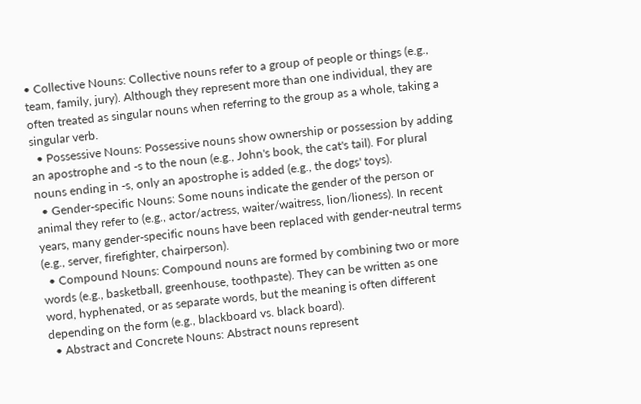• Collective Nouns: Collective nouns refer to a group of people or things (e.g., team, family, jury). Although they represent more than one individual, they are often treated as singular nouns when referring to the group as a whole, taking a singular verb.
  • Possessive Nouns: Possessive nouns show ownership or possession by adding an apostrophe and -s to the noun (e.g., John's book, the cat's tail). For plural nouns ending in -s, only an apostrophe is added (e.g., the dogs' toys).
  • Gender-specific Nouns: Some nouns indicate the gender of the person or animal they refer to (e.g., actor/actress, waiter/waitress, lion/lioness). In recent years, many gender-specific nouns have been replaced with gender-neutral terms (e.g., server, firefighter, chairperson).
  • Compound Nouns: Compound nouns are formed by combining two or more words (e.g., basketball, greenhouse, toothpaste). They can be written as one word, hyphenated, or as separate words, but the meaning is often different depending on the form (e.g., blackboard vs. black board).
  • Abstract and Concrete Nouns: Abstract nouns represent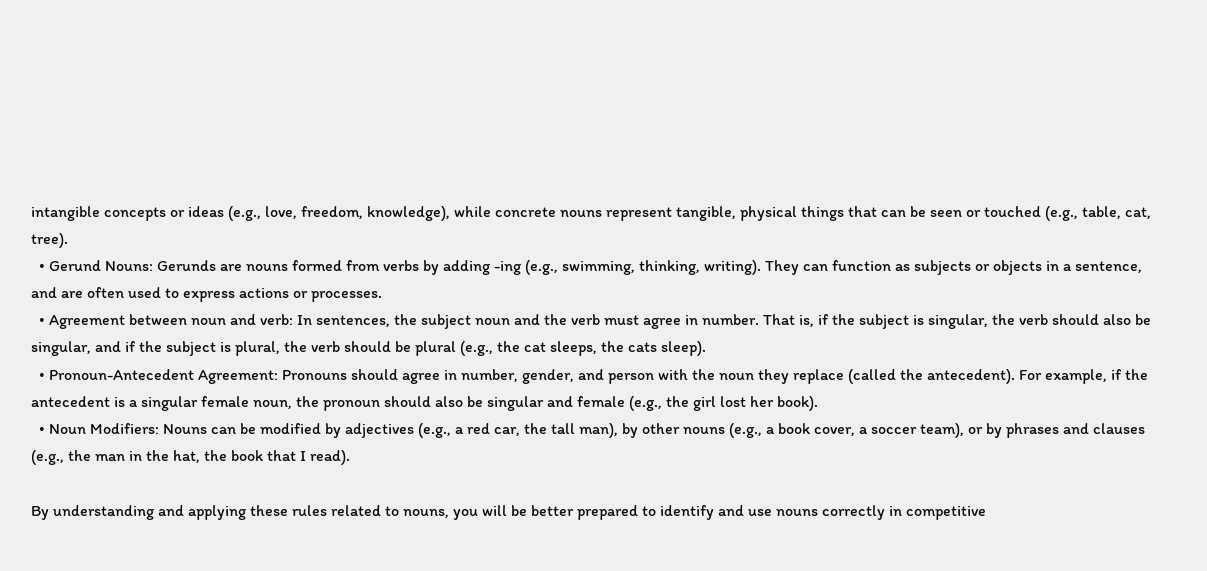intangible concepts or ideas (e.g., love, freedom, knowledge), while concrete nouns represent tangible, physical things that can be seen or touched (e.g., table, cat, tree).
  • Gerund Nouns: Gerunds are nouns formed from verbs by adding -ing (e.g., swimming, thinking, writing). They can function as subjects or objects in a sentence, and are often used to express actions or processes.
  • Agreement between noun and verb: In sentences, the subject noun and the verb must agree in number. That is, if the subject is singular, the verb should also be singular, and if the subject is plural, the verb should be plural (e.g., the cat sleeps, the cats sleep).
  • Pronoun-Antecedent Agreement: Pronouns should agree in number, gender, and person with the noun they replace (called the antecedent). For example, if the antecedent is a singular female noun, the pronoun should also be singular and female (e.g., the girl lost her book).
  • Noun Modifiers: Nouns can be modified by adjectives (e.g., a red car, the tall man), by other nouns (e.g., a book cover, a soccer team), or by phrases and clauses (e.g., the man in the hat, the book that I read).

By understanding and applying these rules related to nouns, you will be better prepared to identify and use nouns correctly in competitive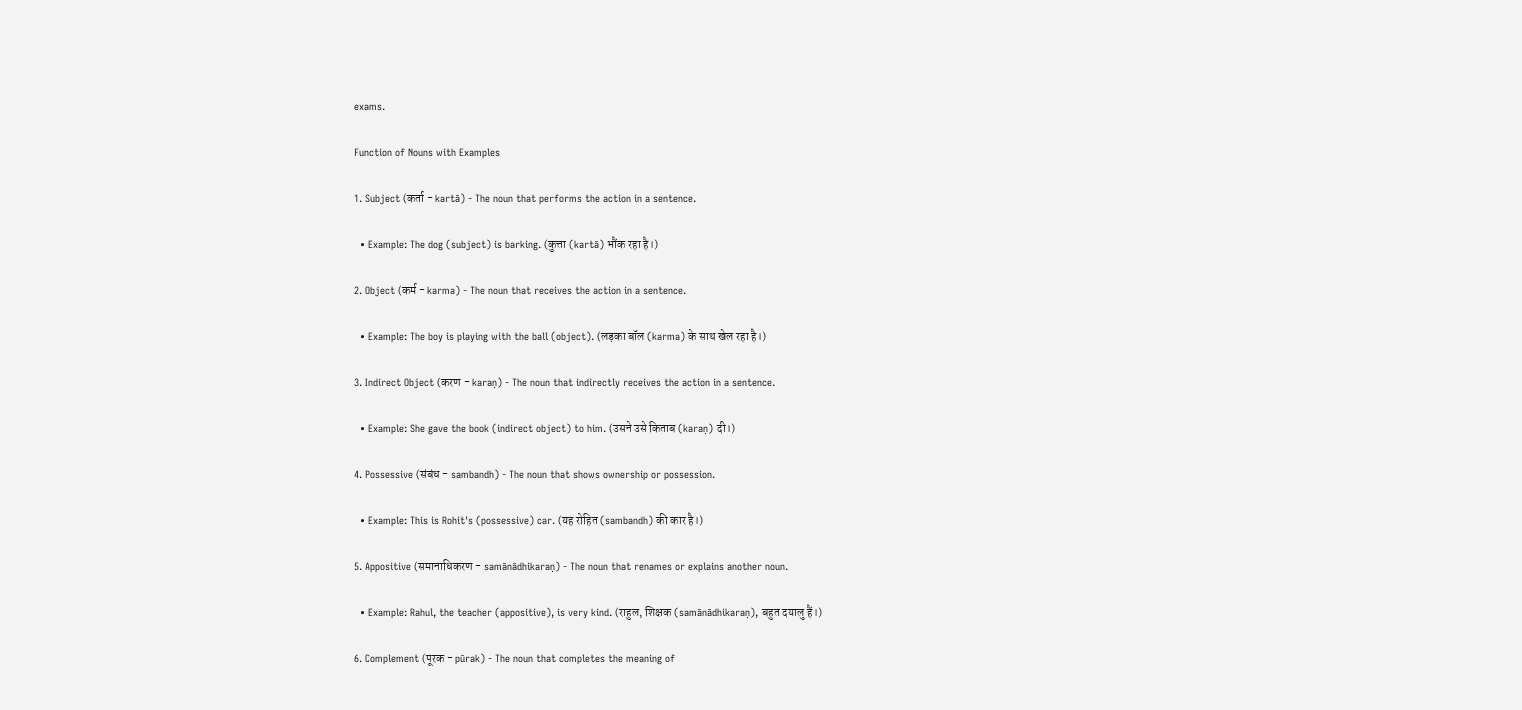exams.

Function of Nouns with Examples

1. Subject (कर्ता - kartā) - The noun that performs the action in a sentence.

  • Example: The dog (subject) is barking. (कुत्ता (kartā) भौंक रहा है।)

2. Object (कर्म - karma) - The noun that receives the action in a sentence.

  • Example: The boy is playing with the ball (object). (लड़का बॉल (karma) के साथ खेल रहा है।)

3. Indirect Object (करण - karaṇ) - The noun that indirectly receives the action in a sentence.

  • Example: She gave the book (indirect object) to him. (उसने उसे किताब (karaṇ) दी।)

4. Possessive (संबंध - sambandh) - The noun that shows ownership or possession.

  • Example: This is Rohit's (possessive) car. (यह रोहित (sambandh) की कार है।)

5. Appositive (समानाधिकरण - samānādhikaraṇ) - The noun that renames or explains another noun.

  • Example: Rahul, the teacher (appositive), is very kind. (राहुल, शिक्षक (samānādhikaraṇ), बहुत दयालु हैं।)

6. Complement (पूरक - pūrak) - The noun that completes the meaning of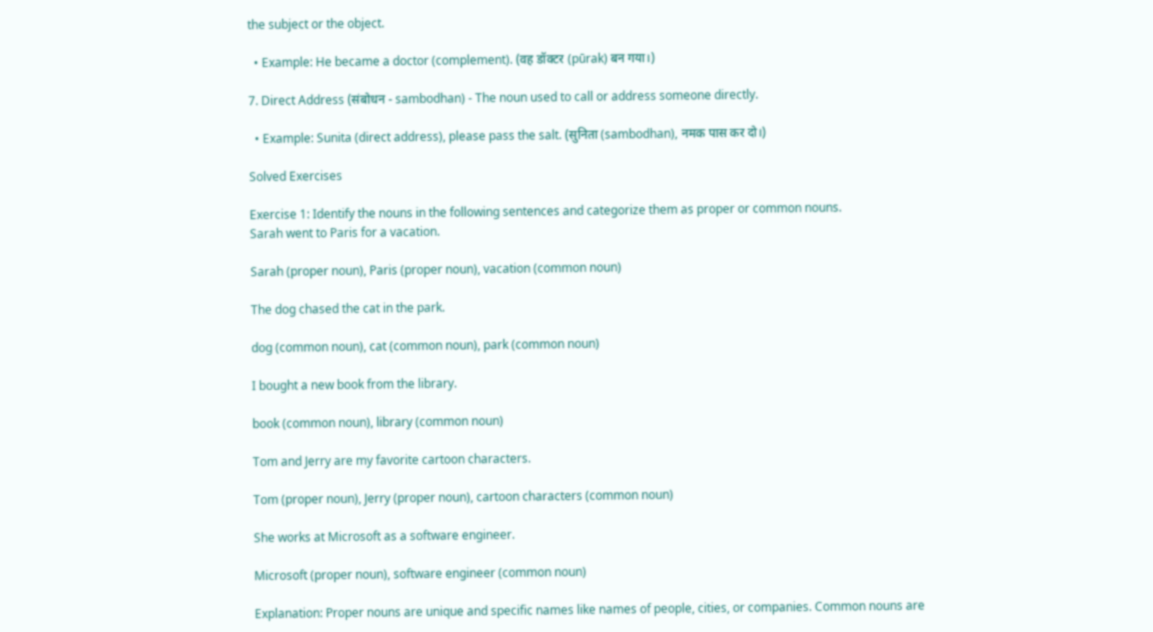the subject or the object.

  • Example: He became a doctor (complement). (वह डॉक्टर (pūrak) बन गया।)

7. Direct Address (संबोधन - sambodhan) - The noun used to call or address someone directly.

  • Example: Sunita (direct address), please pass the salt. (सुनिता (sambodhan), नमक पास कर दो।)

Solved Exercises

Exercise 1: Identify the nouns in the following sentences and categorize them as proper or common nouns.
Sarah went to Paris for a vacation.

Sarah (proper noun), Paris (proper noun), vacation (common noun)

The dog chased the cat in the park.

dog (common noun), cat (common noun), park (common noun)

I bought a new book from the library.

book (common noun), library (common noun)

Tom and Jerry are my favorite cartoon characters.

Tom (proper noun), Jerry (proper noun), cartoon characters (common noun)

She works at Microsoft as a software engineer.

Microsoft (proper noun), software engineer (common noun)

Explanation: Proper nouns are unique and specific names like names of people, cities, or companies. Common nouns are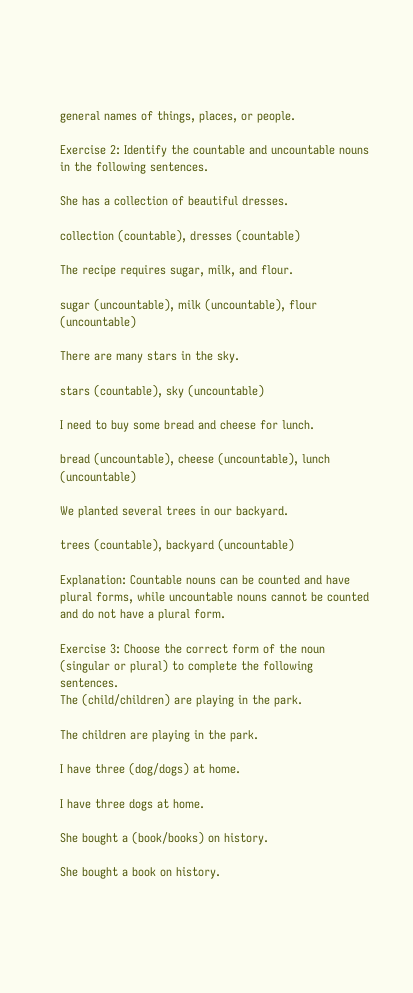general names of things, places, or people.

Exercise 2: Identify the countable and uncountable nouns in the following sentences.

She has a collection of beautiful dresses.

collection (countable), dresses (countable)

The recipe requires sugar, milk, and flour.

sugar (uncountable), milk (uncountable), flour (uncountable)

There are many stars in the sky.

stars (countable), sky (uncountable)

I need to buy some bread and cheese for lunch.

bread (uncountable), cheese (uncountable), lunch (uncountable)

We planted several trees in our backyard.

trees (countable), backyard (uncountable)

Explanation: Countable nouns can be counted and have plural forms, while uncountable nouns cannot be counted and do not have a plural form.

Exercise 3: Choose the correct form of the noun (singular or plural) to complete the following sentences.
The (child/children) are playing in the park.

The children are playing in the park.

I have three (dog/dogs) at home.

I have three dogs at home.

She bought a (book/books) on history.

She bought a book on history.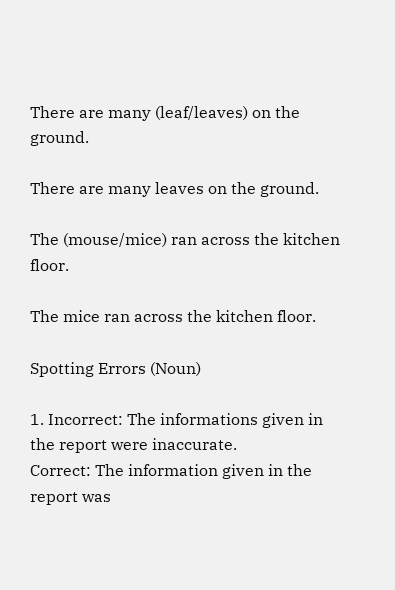There are many (leaf/leaves) on the ground.

There are many leaves on the ground.

The (mouse/mice) ran across the kitchen floor.

The mice ran across the kitchen floor.

Spotting Errors (Noun)

1. Incorrect: The informations given in the report were inaccurate.
Correct: The information given in the report was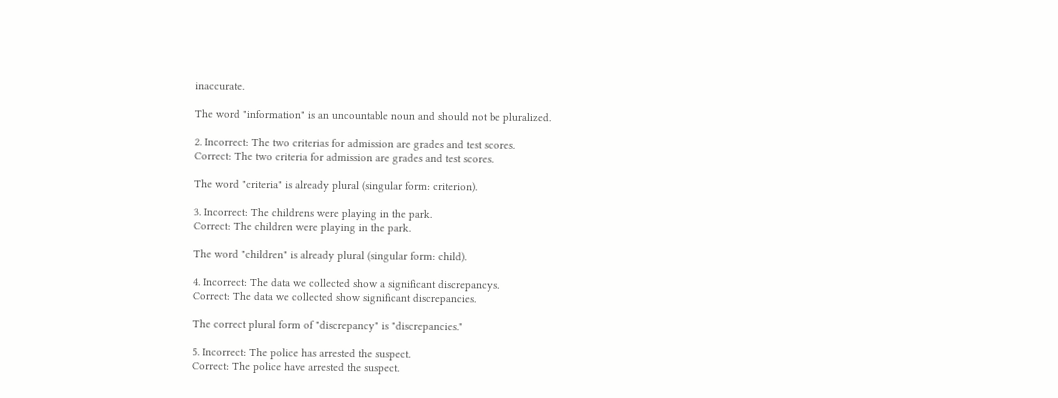inaccurate.

The word "information" is an uncountable noun and should not be pluralized.

2. Incorrect: The two criterias for admission are grades and test scores.
Correct: The two criteria for admission are grades and test scores.

The word "criteria" is already plural (singular form: criterion).

3. Incorrect: The childrens were playing in the park.
Correct: The children were playing in the park.

The word "children" is already plural (singular form: child).

4. Incorrect: The data we collected show a significant discrepancys.
Correct: The data we collected show significant discrepancies.

The correct plural form of "discrepancy" is "discrepancies."

5. Incorrect: The police has arrested the suspect.
Correct: The police have arrested the suspect.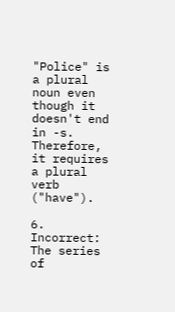"Police" is a plural noun even though it doesn't end in -s. Therefore, it requires a plural verb ("have").

6. Incorrect: The series of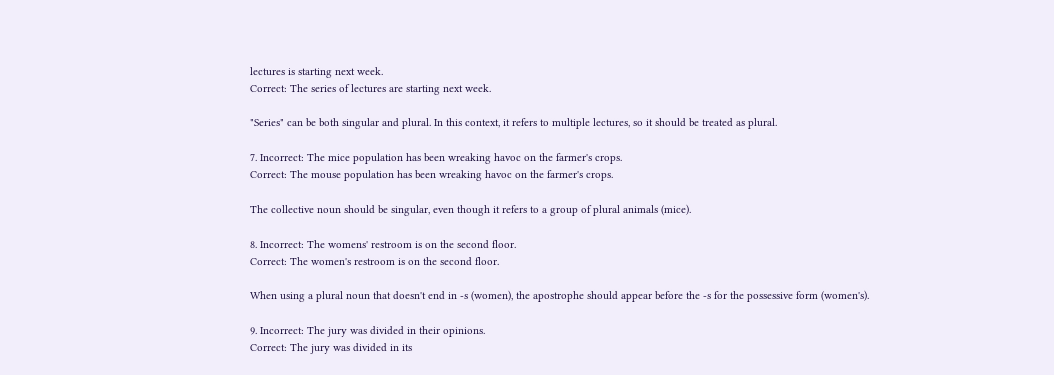lectures is starting next week.
Correct: The series of lectures are starting next week.

"Series" can be both singular and plural. In this context, it refers to multiple lectures, so it should be treated as plural.

7. Incorrect: The mice population has been wreaking havoc on the farmer's crops.
Correct: The mouse population has been wreaking havoc on the farmer's crops.

The collective noun should be singular, even though it refers to a group of plural animals (mice).

8. Incorrect: The womens' restroom is on the second floor.
Correct: The women's restroom is on the second floor.

When using a plural noun that doesn't end in -s (women), the apostrophe should appear before the -s for the possessive form (women's).

9. Incorrect: The jury was divided in their opinions.
Correct: The jury was divided in its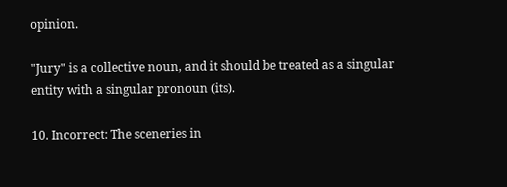opinion.

"Jury" is a collective noun, and it should be treated as a singular entity with a singular pronoun (its).

10. Incorrect: The sceneries in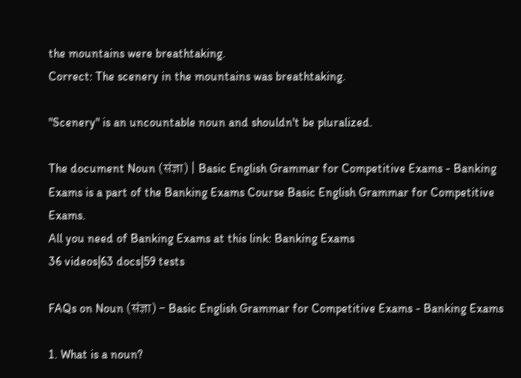the mountains were breathtaking.
Correct: The scenery in the mountains was breathtaking.

"Scenery" is an uncountable noun and shouldn't be pluralized.

The document Noun (संज्ञा) | Basic English Grammar for Competitive Exams - Banking Exams is a part of the Banking Exams Course Basic English Grammar for Competitive Exams.
All you need of Banking Exams at this link: Banking Exams
36 videos|63 docs|59 tests

FAQs on Noun (संज्ञा) - Basic English Grammar for Competitive Exams - Banking Exams

1. What is a noun?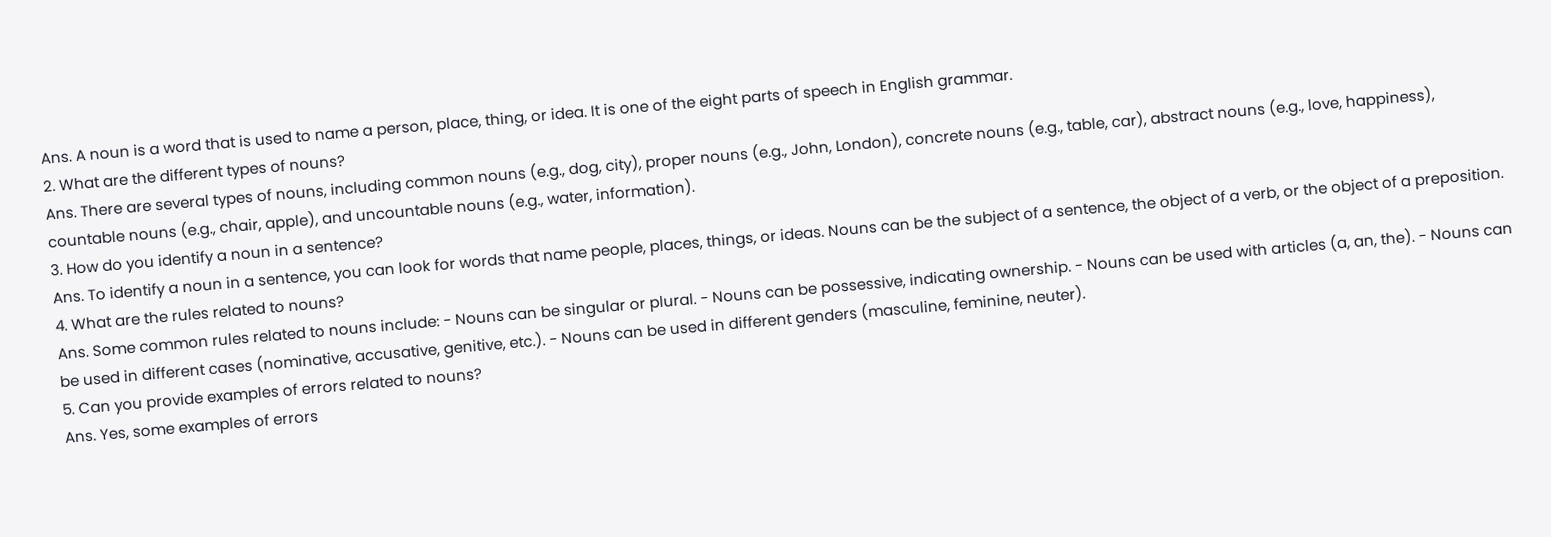Ans. A noun is a word that is used to name a person, place, thing, or idea. It is one of the eight parts of speech in English grammar.
2. What are the different types of nouns?
Ans. There are several types of nouns, including common nouns (e.g., dog, city), proper nouns (e.g., John, London), concrete nouns (e.g., table, car), abstract nouns (e.g., love, happiness), countable nouns (e.g., chair, apple), and uncountable nouns (e.g., water, information).
3. How do you identify a noun in a sentence?
Ans. To identify a noun in a sentence, you can look for words that name people, places, things, or ideas. Nouns can be the subject of a sentence, the object of a verb, or the object of a preposition.
4. What are the rules related to nouns?
Ans. Some common rules related to nouns include: - Nouns can be singular or plural. - Nouns can be possessive, indicating ownership. - Nouns can be used with articles (a, an, the). - Nouns can be used in different cases (nominative, accusative, genitive, etc.). - Nouns can be used in different genders (masculine, feminine, neuter).
5. Can you provide examples of errors related to nouns?
Ans. Yes, some examples of errors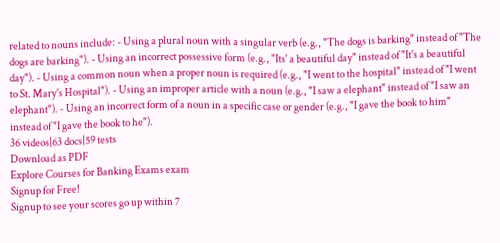related to nouns include: - Using a plural noun with a singular verb (e.g., "The dogs is barking" instead of "The dogs are barking"). - Using an incorrect possessive form (e.g., "Its' a beautiful day" instead of "It's a beautiful day"). - Using a common noun when a proper noun is required (e.g., "I went to the hospital" instead of "I went to St. Mary's Hospital"). - Using an improper article with a noun (e.g., "I saw a elephant" instead of "I saw an elephant"). - Using an incorrect form of a noun in a specific case or gender (e.g., "I gave the book to him" instead of "I gave the book to he").
36 videos|63 docs|59 tests
Download as PDF
Explore Courses for Banking Exams exam
Signup for Free!
Signup to see your scores go up within 7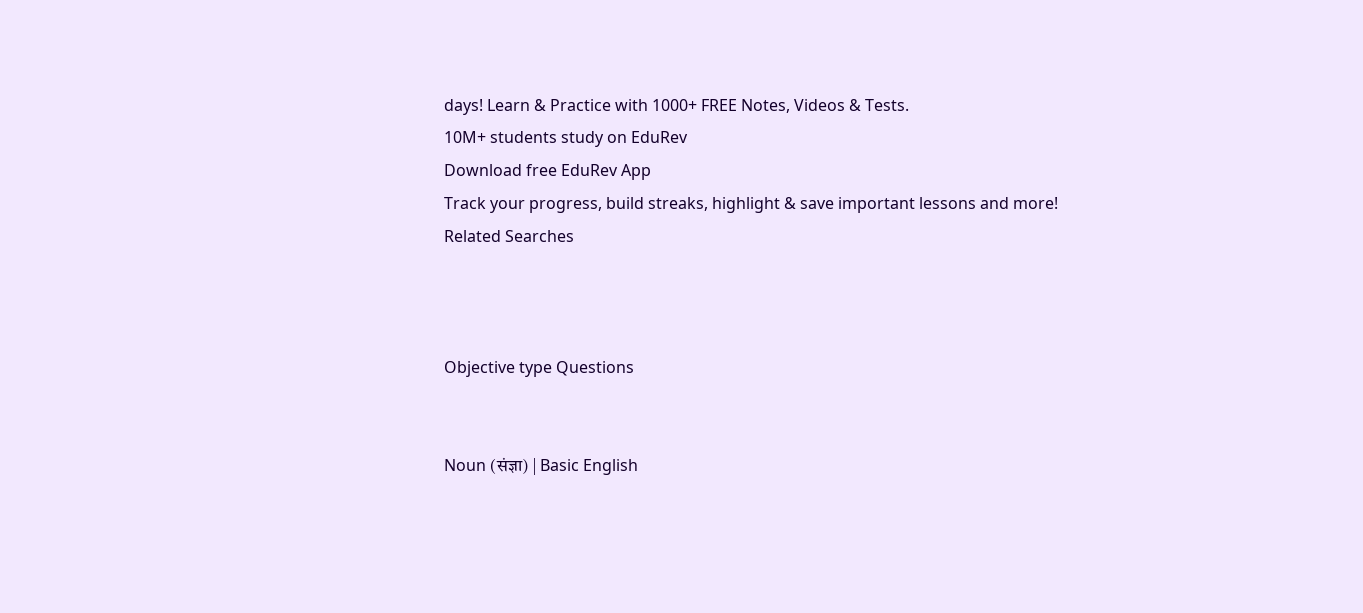days! Learn & Practice with 1000+ FREE Notes, Videos & Tests.
10M+ students study on EduRev
Download free EduRev App
Track your progress, build streaks, highlight & save important lessons and more!
Related Searches



Objective type Questions


Noun (संज्ञा) | Basic English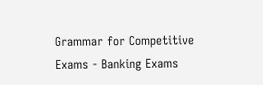Grammar for Competitive Exams - Banking Exams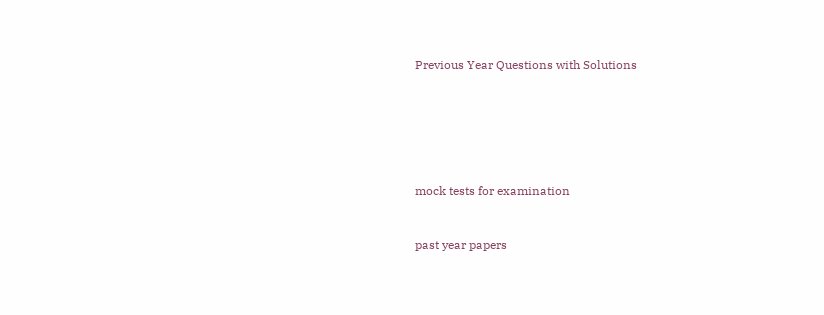Previous Year Questions with Solutions






mock tests for examination


past year papers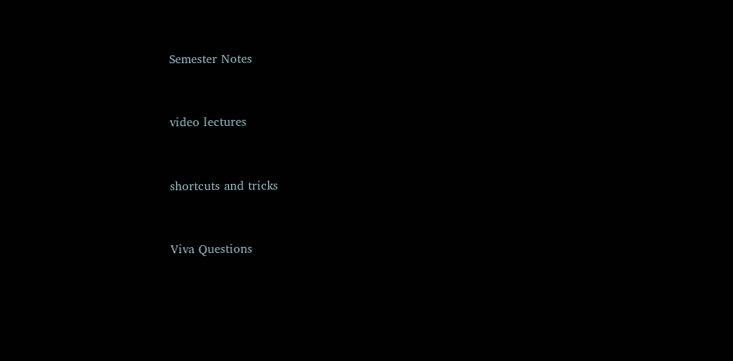Semester Notes


video lectures


shortcuts and tricks


Viva Questions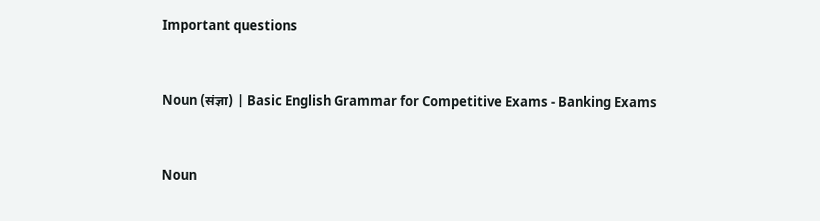Important questions


Noun (संज्ञा) | Basic English Grammar for Competitive Exams - Banking Exams


Noun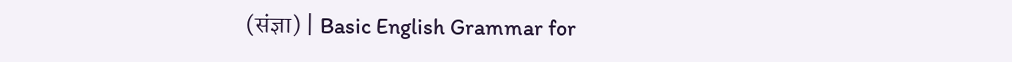(संज्ञा) | Basic English Grammar for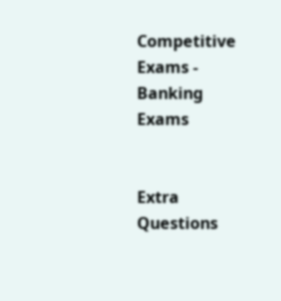Competitive Exams - Banking Exams


Extra Questions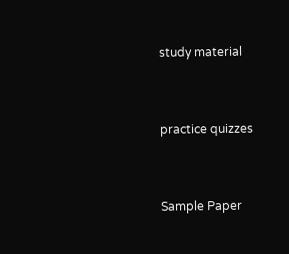study material


practice quizzes


Sample Paper